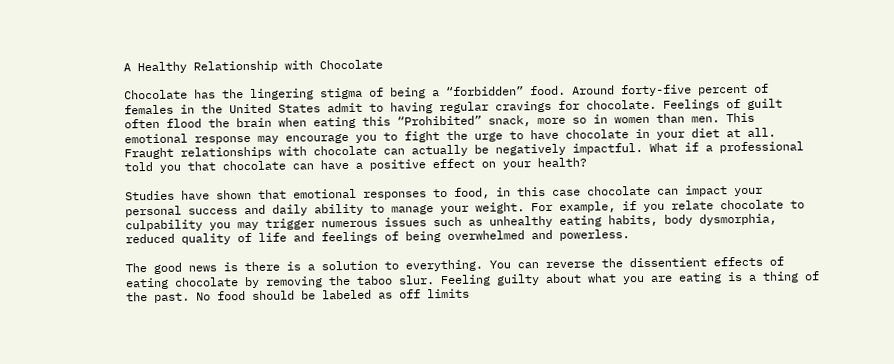A Healthy Relationship with Chocolate

Chocolate has the lingering stigma of being a “forbidden” food. Around forty-five percent of females in the United States admit to having regular cravings for chocolate. Feelings of guilt often flood the brain when eating this “Prohibited” snack, more so in women than men. This emotional response may encourage you to fight the urge to have chocolate in your diet at all.  Fraught relationships with chocolate can actually be negatively impactful. What if a professional told you that chocolate can have a positive effect on your health?

Studies have shown that emotional responses to food, in this case chocolate can impact your personal success and daily ability to manage your weight. For example, if you relate chocolate to culpability you may trigger numerous issues such as unhealthy eating habits, body dysmorphia, reduced quality of life and feelings of being overwhelmed and powerless.

The good news is there is a solution to everything. You can reverse the dissentient effects of eating chocolate by removing the taboo slur. Feeling guilty about what you are eating is a thing of the past. No food should be labeled as off limits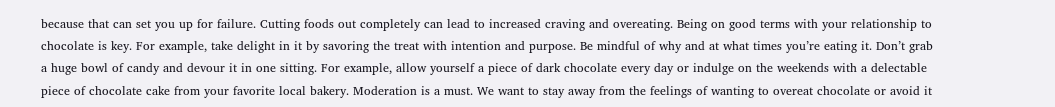because that can set you up for failure. Cutting foods out completely can lead to increased craving and overeating. Being on good terms with your relationship to chocolate is key. For example, take delight in it by savoring the treat with intention and purpose. Be mindful of why and at what times you’re eating it. Don’t grab a huge bowl of candy and devour it in one sitting. For example, allow yourself a piece of dark chocolate every day or indulge on the weekends with a delectable piece of chocolate cake from your favorite local bakery. Moderation is a must. We want to stay away from the feelings of wanting to overeat chocolate or avoid it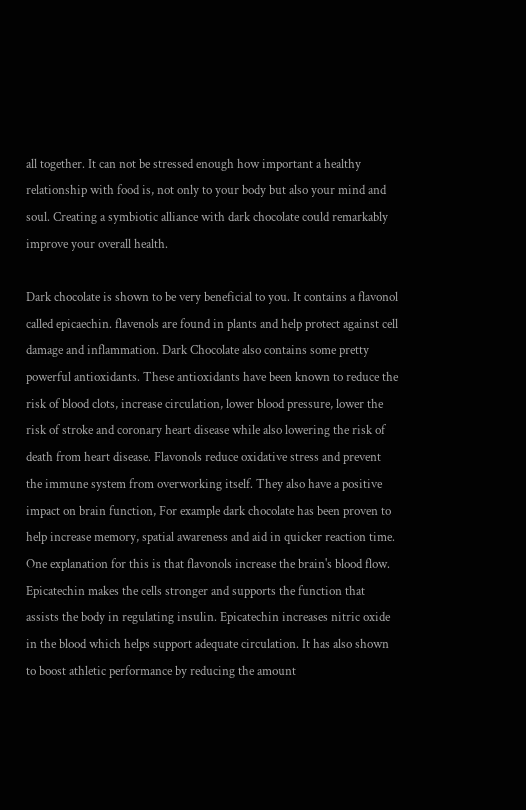all together. It can not be stressed enough how important a healthy relationship with food is, not only to your body but also your mind and soul. Creating a symbiotic alliance with dark chocolate could remarkably improve your overall health.

Dark chocolate is shown to be very beneficial to you. It contains a flavonol called epicaechin. flavenols are found in plants and help protect against cell damage and inflammation. Dark Chocolate also contains some pretty powerful antioxidants. These antioxidants have been known to reduce the risk of blood clots, increase circulation, lower blood pressure, lower the risk of stroke and coronary heart disease while also lowering the risk of death from heart disease. Flavonols reduce oxidative stress and prevent the immune system from overworking itself. They also have a positive impact on brain function, For example dark chocolate has been proven to help increase memory, spatial awareness and aid in quicker reaction time. One explanation for this is that flavonols increase the brain's blood flow. Epicatechin makes the cells stronger and supports the function that assists the body in regulating insulin. Epicatechin increases nitric oxide in the blood which helps support adequate circulation. It has also shown to boost athletic performance by reducing the amount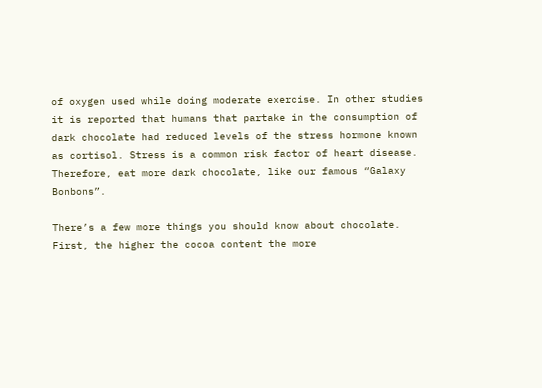of oxygen used while doing moderate exercise. In other studies it is reported that humans that partake in the consumption of dark chocolate had reduced levels of the stress hormone known as cortisol. Stress is a common risk factor of heart disease. Therefore, eat more dark chocolate, like our famous “Galaxy Bonbons”.

There’s a few more things you should know about chocolate. First, the higher the cocoa content the more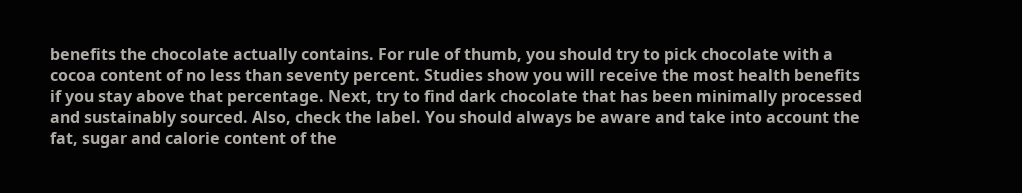benefits the chocolate actually contains. For rule of thumb, you should try to pick chocolate with a cocoa content of no less than seventy percent. Studies show you will receive the most health benefits if you stay above that percentage. Next, try to find dark chocolate that has been minimally processed and sustainably sourced. Also, check the label. You should always be aware and take into account the fat, sugar and calorie content of the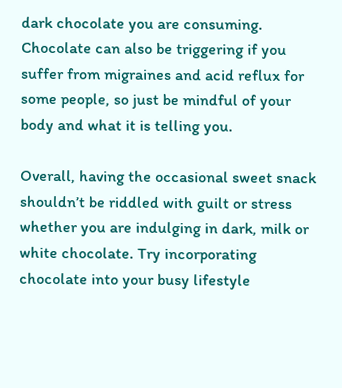dark chocolate you are consuming. Chocolate can also be triggering if you suffer from migraines and acid reflux for some people, so just be mindful of your body and what it is telling you.

Overall, having the occasional sweet snack shouldn’t be riddled with guilt or stress whether you are indulging in dark, milk or white chocolate. Try incorporating chocolate into your busy lifestyle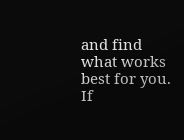and find what works best for you. If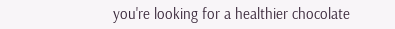you're looking for a healthier chocolate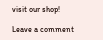visit our shop!

Leave a comment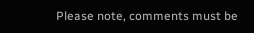Please note, comments must be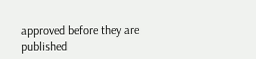approved before they are published